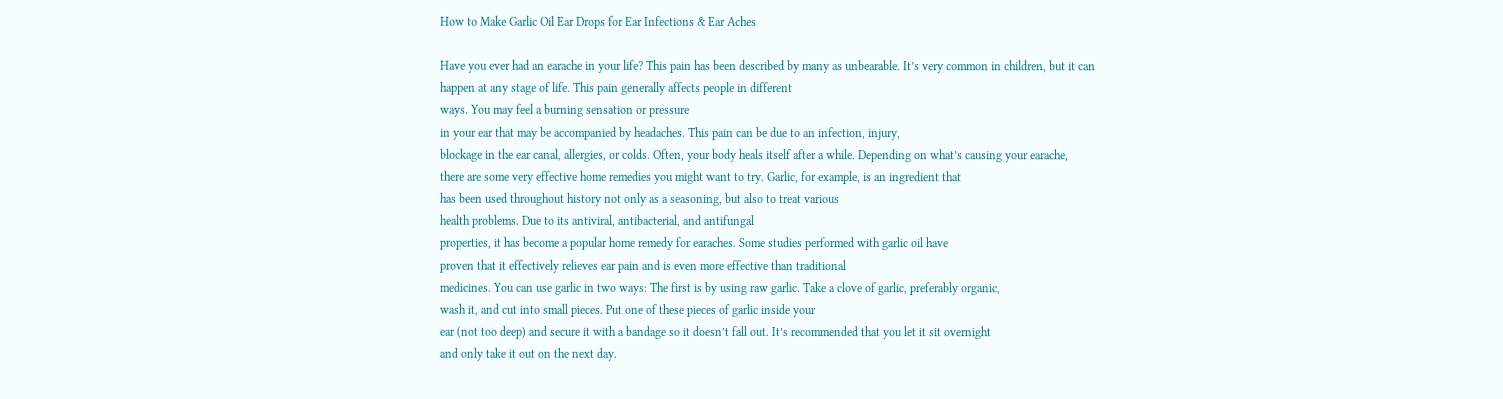How to Make Garlic Oil Ear Drops for Ear Infections & Ear Aches

Have you ever had an earache in your life? This pain has been described by many as unbearable. It’s very common in children, but it can
happen at any stage of life. This pain generally affects people in different
ways. You may feel a burning sensation or pressure
in your ear that may be accompanied by headaches. This pain can be due to an infection, injury,
blockage in the ear canal, allergies, or colds. Often, your body heals itself after a while. Depending on what’s causing your earache,
there are some very effective home remedies you might want to try. Garlic, for example, is an ingredient that
has been used throughout history not only as a seasoning, but also to treat various
health problems. Due to its antiviral, antibacterial, and antifungal
properties, it has become a popular home remedy for earaches. Some studies performed with garlic oil have
proven that it effectively relieves ear pain and is even more effective than traditional
medicines. You can use garlic in two ways: The first is by using raw garlic. Take a clove of garlic, preferably organic,
wash it, and cut into small pieces. Put one of these pieces of garlic inside your
ear (not too deep) and secure it with a bandage so it doesn’t fall out. It’s recommended that you let it sit overnight
and only take it out on the next day.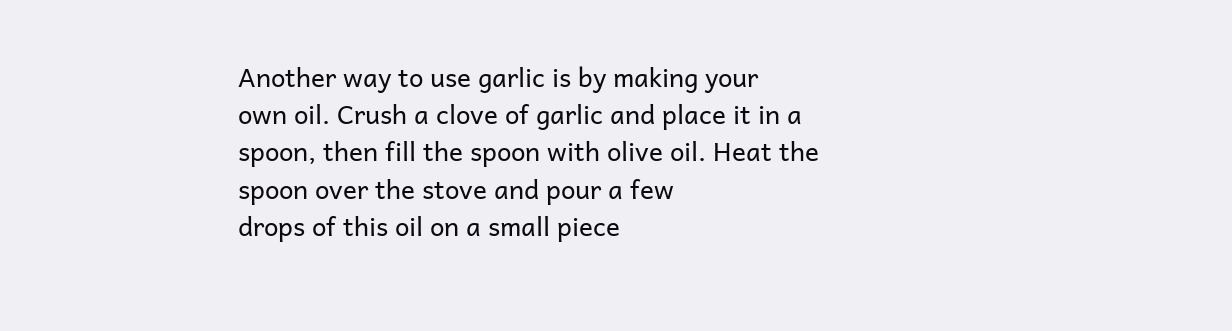Another way to use garlic is by making your
own oil. Crush a clove of garlic and place it in a
spoon, then fill the spoon with olive oil. Heat the spoon over the stove and pour a few
drops of this oil on a small piece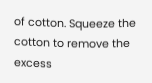of cotton. Squeeze the cotton to remove the excess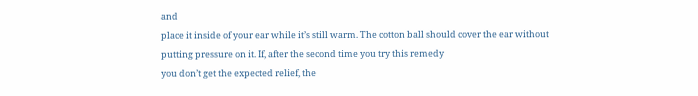and
place it inside of your ear while it’s still warm. The cotton ball should cover the ear without
putting pressure on it. If, after the second time you try this remedy
you don’t get the expected relief, the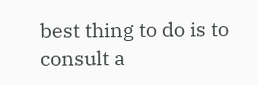best thing to do is to consult a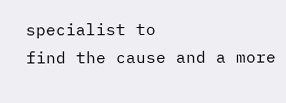specialist to
find the cause and a more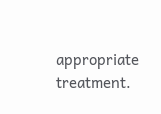appropriate treatment.